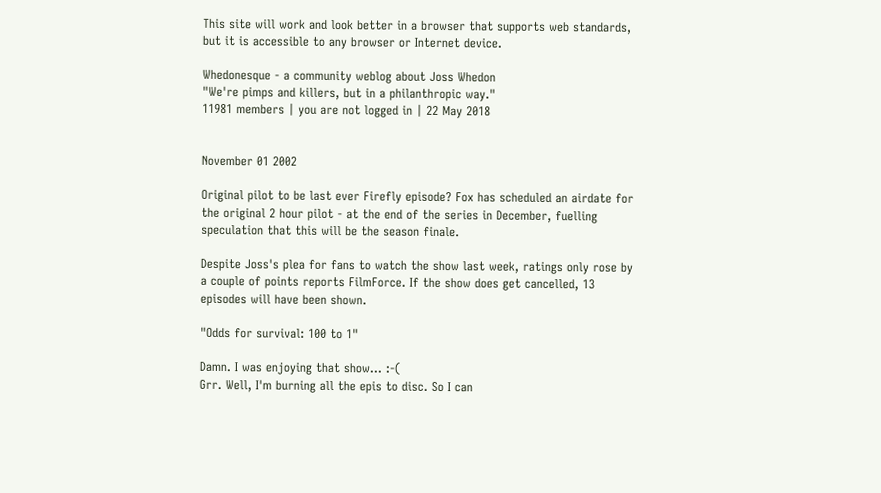This site will work and look better in a browser that supports web standards, but it is accessible to any browser or Internet device.

Whedonesque - a community weblog about Joss Whedon
"We're pimps and killers, but in a philanthropic way."
11981 members | you are not logged in | 22 May 2018


November 01 2002

Original pilot to be last ever Firefly episode? Fox has scheduled an airdate for the original 2 hour pilot - at the end of the series in December, fuelling speculation that this will be the season finale.

Despite Joss's plea for fans to watch the show last week, ratings only rose by a couple of points reports FilmForce. If the show does get cancelled, 13 episodes will have been shown.

"Odds for survival: 100 to 1"

Damn. I was enjoying that show... :-(
Grr. Well, I'm burning all the epis to disc. So I can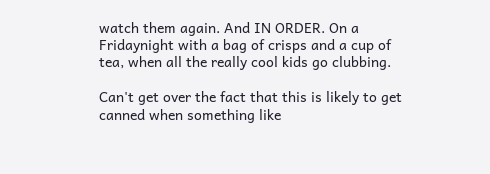watch them again. And IN ORDER. On a Fridaynight with a bag of crisps and a cup of tea, when all the really cool kids go clubbing.

Can't get over the fact that this is likely to get canned when something like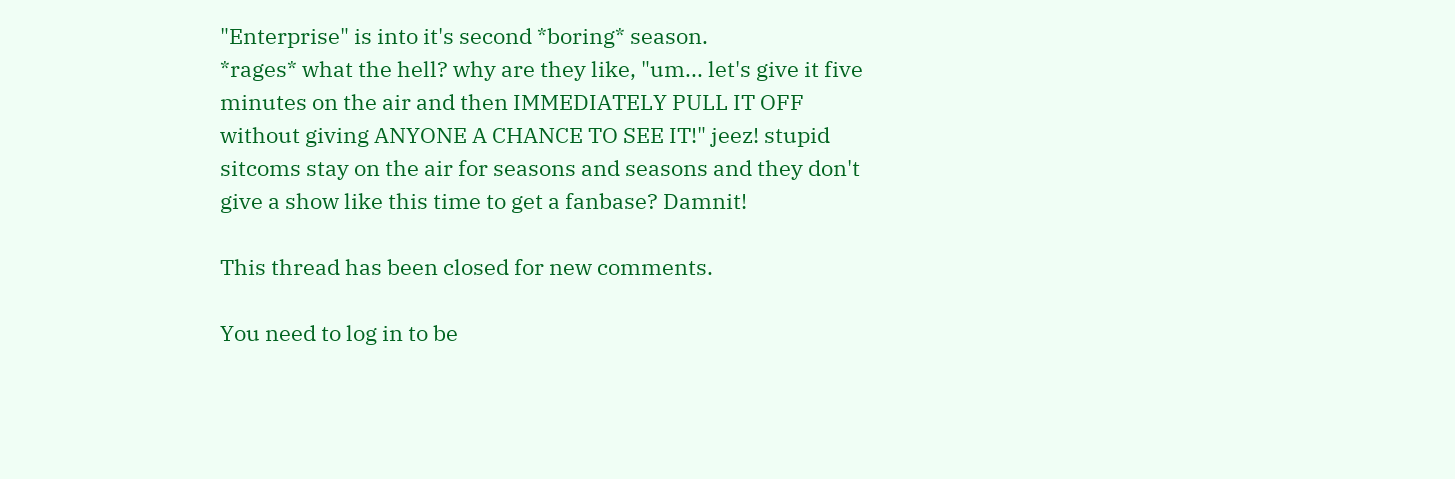"Enterprise" is into it's second *boring* season.
*rages* what the hell? why are they like, "um... let's give it five minutes on the air and then IMMEDIATELY PULL IT OFF without giving ANYONE A CHANCE TO SEE IT!" jeez! stupid sitcoms stay on the air for seasons and seasons and they don't give a show like this time to get a fanbase? Damnit!

This thread has been closed for new comments.

You need to log in to be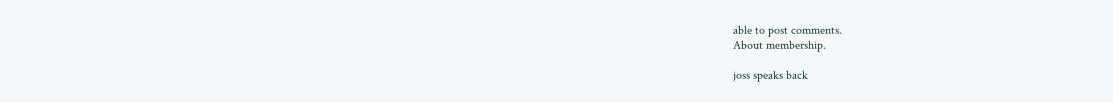able to post comments.
About membership.

joss speaks back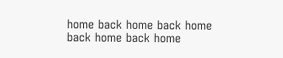home back home back home back home back home